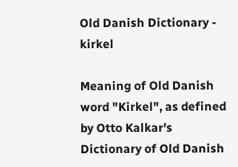Old Danish Dictionary - kirkel

Meaning of Old Danish word "Kirkel", as defined by Otto Kalkar's Dictionary of Old Danish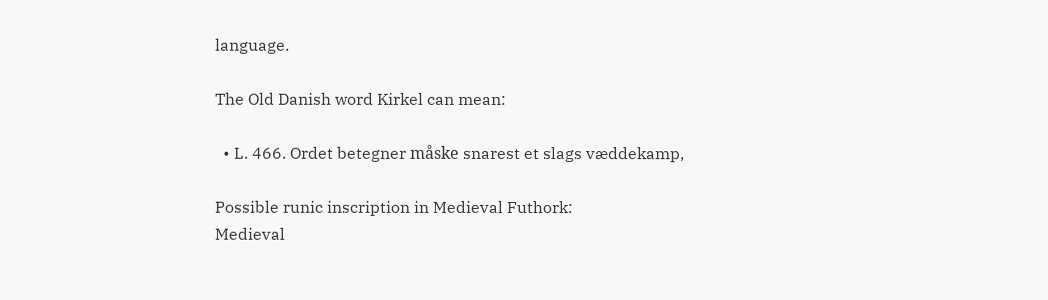language.

The Old Danish word Kirkel can mean:

  • L. 466. Ordet betegner måske snarest et slags væddekamp,

Possible runic inscription in Medieval Futhork:
Medieval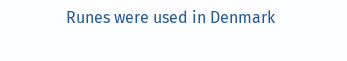Runes were used in Denmark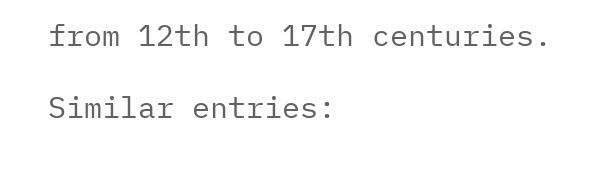from 12th to 17th centuries.

Similar entries: